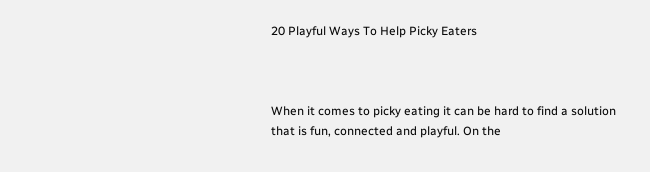20 Playful Ways To Help Picky Eaters



When it comes to picky eating it can be hard to find a solution that is fun, connected and playful. On the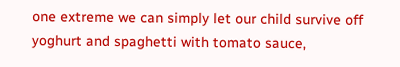one extreme we can simply let our child survive off yoghurt and spaghetti with tomato sauce,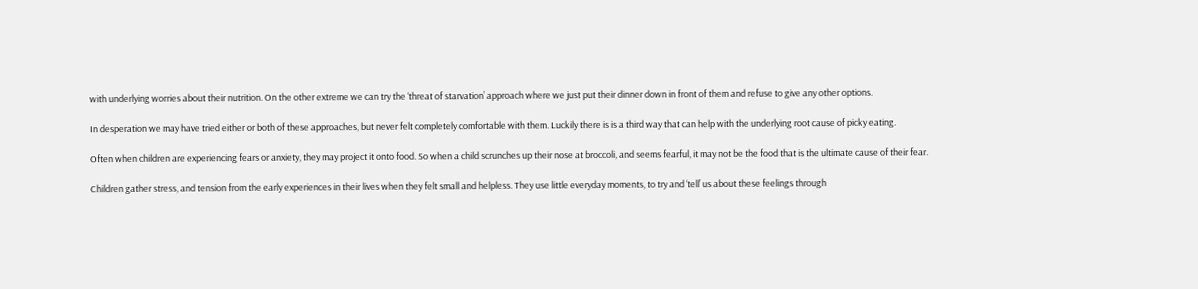with underlying worries about their nutrition. On the other extreme we can try the ‘threat of starvation’ approach where we just put their dinner down in front of them and refuse to give any other options.

In desperation we may have tried either or both of these approaches, but never felt completely comfortable with them. Luckily there is is a third way that can help with the underlying root cause of picky eating.

Often when children are experiencing fears or anxiety, they may project it onto food. So when a child scrunches up their nose at broccoli, and seems fearful, it may not be the food that is the ultimate cause of their fear.

Children gather stress, and tension from the early experiences in their lives when they felt small and helpless. They use little everyday moments, to try and ‘tell’ us about these feelings through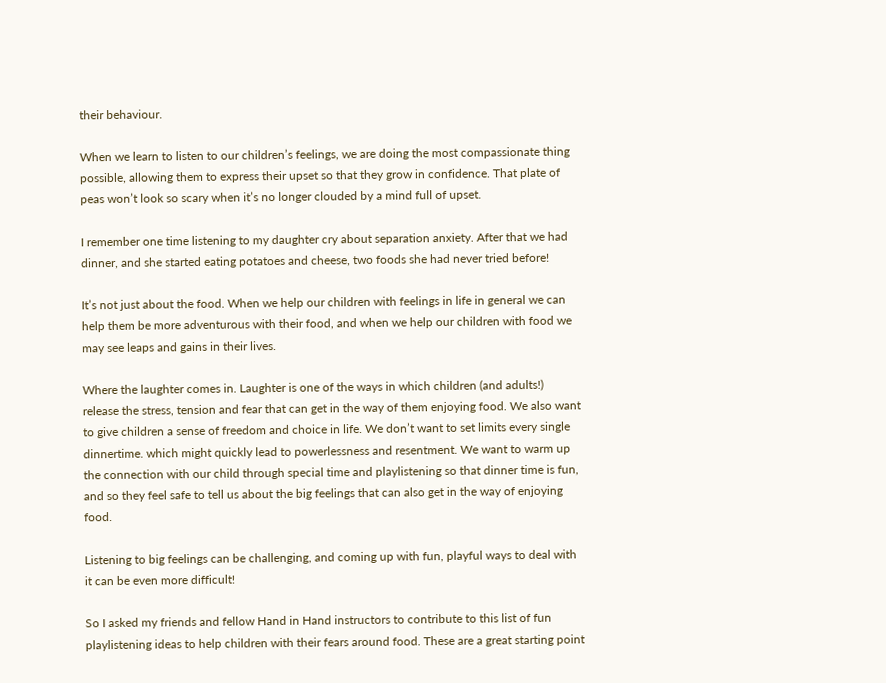their behaviour.

When we learn to listen to our children’s feelings, we are doing the most compassionate thing possible, allowing them to express their upset so that they grow in confidence. That plate of peas won’t look so scary when it’s no longer clouded by a mind full of upset.

I remember one time listening to my daughter cry about separation anxiety. After that we had dinner, and she started eating potatoes and cheese, two foods she had never tried before!

It’s not just about the food. When we help our children with feelings in life in general we can help them be more adventurous with their food, and when we help our children with food we may see leaps and gains in their lives.

Where the laughter comes in. Laughter is one of the ways in which children (and adults!) release the stress, tension and fear that can get in the way of them enjoying food. We also want to give children a sense of freedom and choice in life. We don’t want to set limits every single dinnertime. which might quickly lead to powerlessness and resentment. We want to warm up the connection with our child through special time and playlistening so that dinner time is fun, and so they feel safe to tell us about the big feelings that can also get in the way of enjoying food.

Listening to big feelings can be challenging, and coming up with fun, playful ways to deal with it can be even more difficult!

So I asked my friends and fellow Hand in Hand instructors to contribute to this list of fun playlistening ideas to help children with their fears around food. These are a great starting point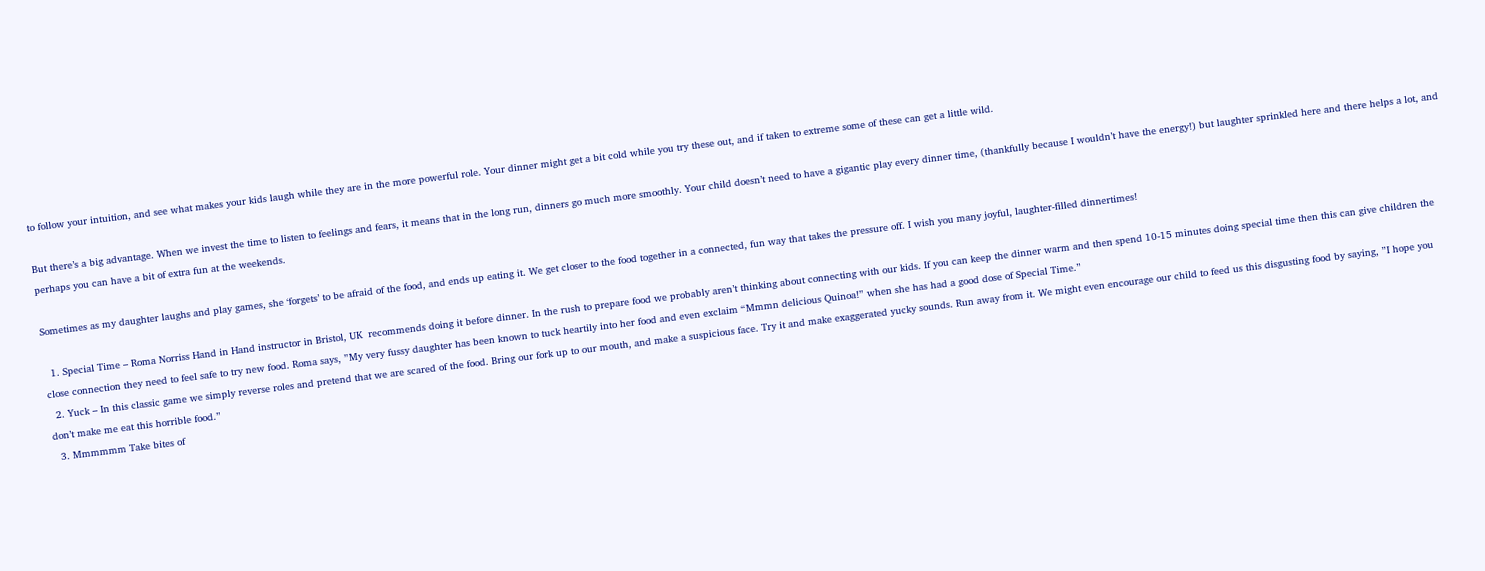to follow your intuition, and see what makes your kids laugh while they are in the more powerful role. Your dinner might get a bit cold while you try these out, and if taken to extreme some of these can get a little wild.

But there’s a big advantage. When we invest the time to listen to feelings and fears, it means that in the long run, dinners go much more smoothly. Your child doesn’t need to have a gigantic play every dinner time, (thankfully because I wouldn’t have the energy!) but laughter sprinkled here and there helps a lot, and perhaps you can have a bit of extra fun at the weekends.

Sometimes as my daughter laughs and play games, she ‘forgets’ to be afraid of the food, and ends up eating it. We get closer to the food together in a connected, fun way that takes the pressure off. I wish you many joyful, laughter-filled dinnertimes!

  1. Special Time – Roma Norriss Hand in Hand instructor in Bristol, UK  recommends doing it before dinner. In the rush to prepare food we probably aren’t thinking about connecting with our kids. If you can keep the dinner warm and then spend 10-15 minutes doing special time then this can give children the close connection they need to feel safe to try new food. Roma says, ”My very fussy daughter has been known to tuck heartily into her food and even exclaim “Mmmn delicious Quinoa!” when she has had a good dose of Special Time.”
  2. Yuck – In this classic game we simply reverse roles and pretend that we are scared of the food. Bring our fork up to our mouth, and make a suspicious face. Try it and make exaggerated yucky sounds. Run away from it. We might even encourage our child to feed us this disgusting food by saying, ”I hope you don’t make me eat this horrible food.”
  3. Mmmmmm Take bites of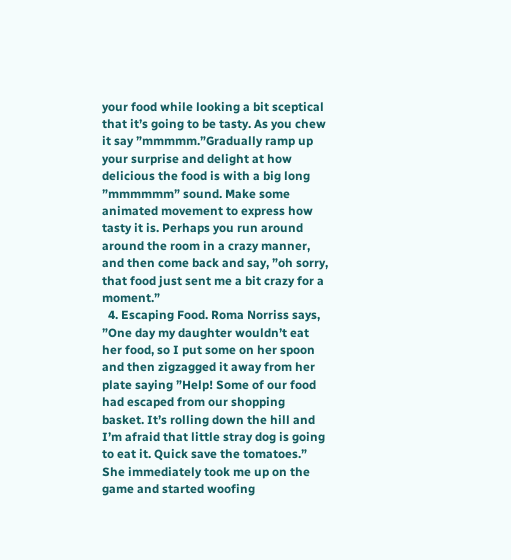your food while looking a bit sceptical that it’s going to be tasty. As you chew it say ”mmmmm.”Gradually ramp up your surprise and delight at how delicious the food is with a big long ”mmmmmm” sound. Make some animated movement to express how tasty it is. Perhaps you run around around the room in a crazy manner, and then come back and say, ”oh sorry, that food just sent me a bit crazy for a moment.”
  4. Escaping Food. Roma Norriss says, ”One day my daughter wouldn’t eat her food, so I put some on her spoon and then zigzagged it away from her plate saying ”Help! Some of our food had escaped from our shopping basket. It’s rolling down the hill and I’m afraid that little stray dog is going to eat it. Quick save the tomatoes.” She immediately took me up on the game and started woofing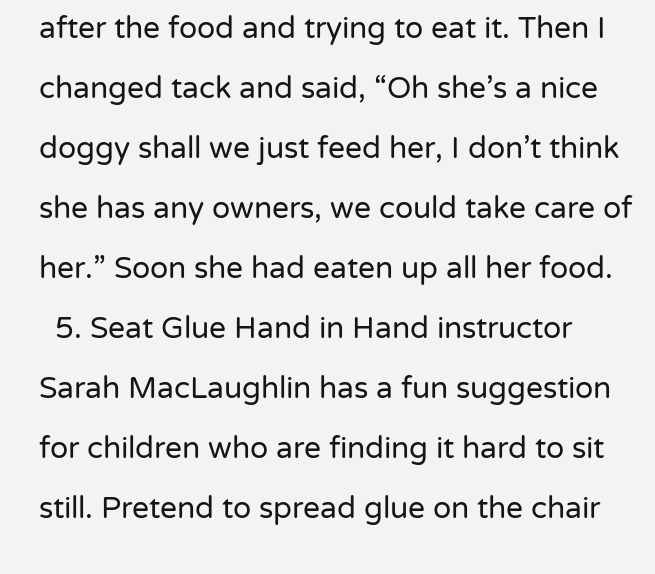after the food and trying to eat it. Then I changed tack and said, “Oh she’s a nice doggy shall we just feed her, I don’t think she has any owners, we could take care of her.” Soon she had eaten up all her food.
  5. Seat Glue Hand in Hand instructor Sarah MacLaughlin has a fun suggestion for children who are finding it hard to sit still. Pretend to spread glue on the chair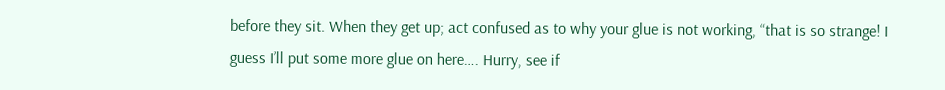before they sit. When they get up; act confused as to why your glue is not working, “that is so strange! I guess I’ll put some more glue on here…. Hurry, see if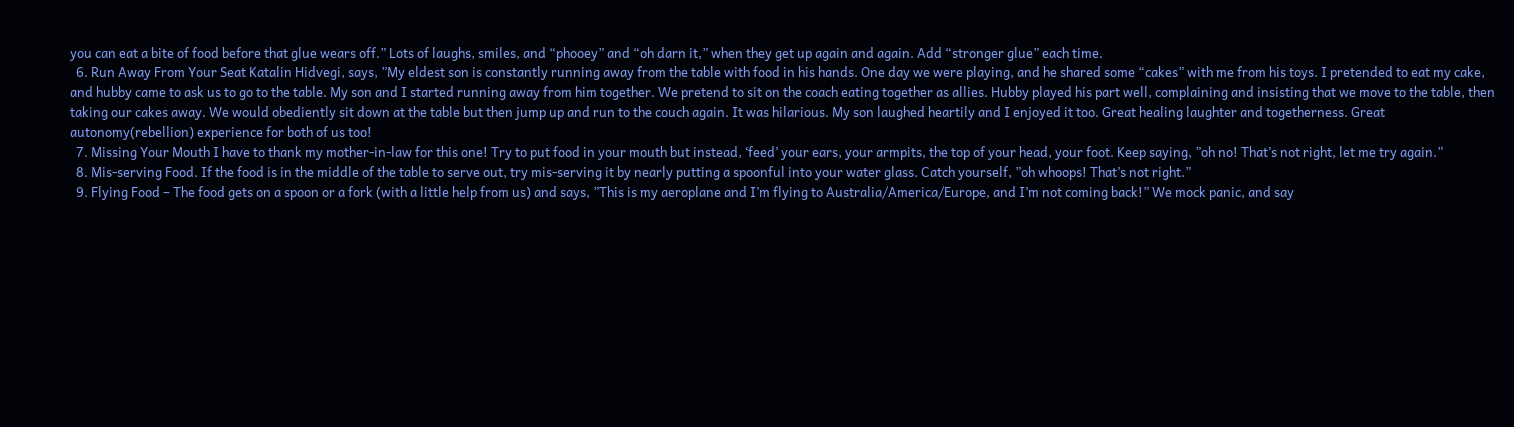you can eat a bite of food before that glue wears off.” Lots of laughs, smiles, and “phooey” and “oh darn it,” when they get up again and again. Add “stronger glue” each time.
  6. Run Away From Your Seat Katalin Hidvegi, says, ”My eldest son is constantly running away from the table with food in his hands. One day we were playing, and he shared some “cakes” with me from his toys. I pretended to eat my cake, and hubby came to ask us to go to the table. My son and I started running away from him together. We pretend to sit on the coach eating together as allies. Hubby played his part well, complaining and insisting that we move to the table, then taking our cakes away. We would obediently sit down at the table but then jump up and run to the couch again. It was hilarious. My son laughed heartily and I enjoyed it too. Great healing laughter and togetherness. Great autonomy(rebellion) experience for both of us too!
  7. Missing Your Mouth I have to thank my mother-in-law for this one! Try to put food in your mouth but instead, ‘feed’ your ears, your armpits, the top of your head, your foot. Keep saying, ”oh no! That’s not right, let me try again.”
  8. Mis-serving Food. If the food is in the middle of the table to serve out, try mis-serving it by nearly putting a spoonful into your water glass. Catch yourself, ”oh whoops! That’s not right.”
  9. Flying Food – The food gets on a spoon or a fork (with a little help from us) and says, ”This is my aeroplane and I’m flying to Australia/America/Europe, and I’m not coming back!” We mock panic, and say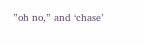”oh no,” and ‘chase’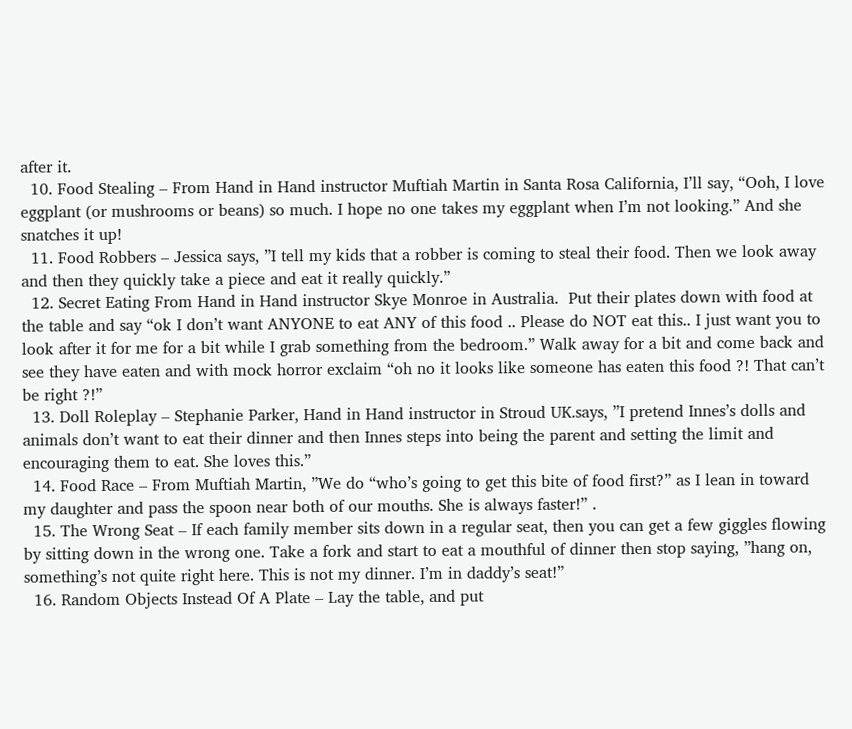after it.
  10. Food Stealing – From Hand in Hand instructor Muftiah Martin in Santa Rosa California, I’ll say, “Ooh, I love eggplant (or mushrooms or beans) so much. I hope no one takes my eggplant when I’m not looking.” And she snatches it up!
  11. Food Robbers – Jessica says, ”I tell my kids that a robber is coming to steal their food. Then we look away and then they quickly take a piece and eat it really quickly.”
  12. Secret Eating From Hand in Hand instructor Skye Monroe in Australia.  Put their plates down with food at the table and say “ok I don’t want ANYONE to eat ANY of this food .. Please do NOT eat this.. I just want you to look after it for me for a bit while I grab something from the bedroom.” Walk away for a bit and come back and see they have eaten and with mock horror exclaim “oh no it looks like someone has eaten this food ?! That can’t be right ?!”
  13. Doll Roleplay – Stephanie Parker, Hand in Hand instructor in Stroud UK.says, ”I pretend Innes’s dolls and animals don’t want to eat their dinner and then Innes steps into being the parent and setting the limit and encouraging them to eat. She loves this.”
  14. Food Race – From Muftiah Martin, ”We do “who’s going to get this bite of food first?” as I lean in toward my daughter and pass the spoon near both of our mouths. She is always faster!” .
  15. The Wrong Seat – If each family member sits down in a regular seat, then you can get a few giggles flowing by sitting down in the wrong one. Take a fork and start to eat a mouthful of dinner then stop saying, ”hang on, something’s not quite right here. This is not my dinner. I’m in daddy’s seat!”
  16. Random Objects Instead Of A Plate – Lay the table, and put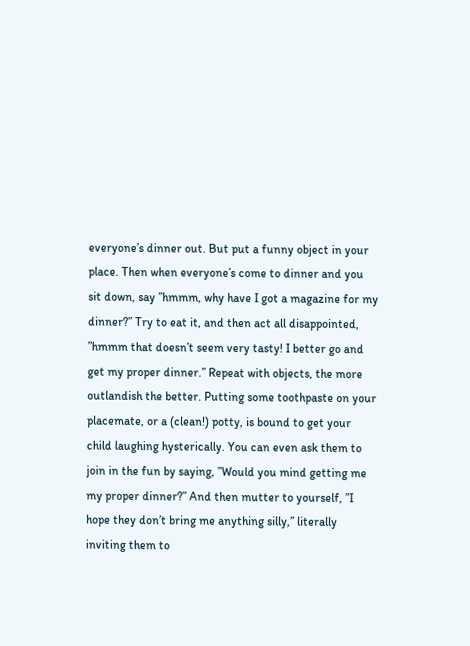everyone’s dinner out. But put a funny object in your place. Then when everyone’s come to dinner and you sit down, say ”hmmm, why have I got a magazine for my dinner?” Try to eat it, and then act all disappointed, ”hmmm that doesn’t seem very tasty! I better go and get my proper dinner.” Repeat with objects, the more outlandish the better. Putting some toothpaste on your placemate, or a (clean!) potty, is bound to get your child laughing hysterically. You can even ask them to join in the fun by saying, ”Would you mind getting me my proper dinner?” And then mutter to yourself, ”I hope they don’t bring me anything silly,” literally inviting them to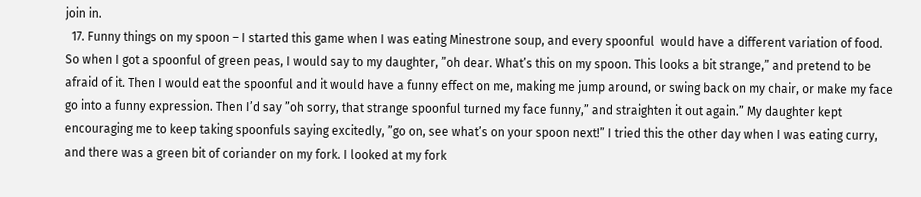join in.
  17. Funny things on my spoon – I started this game when I was eating Minestrone soup, and every spoonful  would have a different variation of food. So when I got a spoonful of green peas, I would say to my daughter, ”oh dear. What’s this on my spoon. This looks a bit strange,” and pretend to be afraid of it. Then I would eat the spoonful and it would have a funny effect on me, making me jump around, or swing back on my chair, or make my face go into a funny expression. Then I’d say ”oh sorry, that strange spoonful turned my face funny,” and straighten it out again.” My daughter kept encouraging me to keep taking spoonfuls saying excitedly, ”go on, see what’s on your spoon next!” I tried this the other day when I was eating curry, and there was a green bit of coriander on my fork. I looked at my fork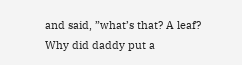and said, ”what’s that? A leaf? Why did daddy put a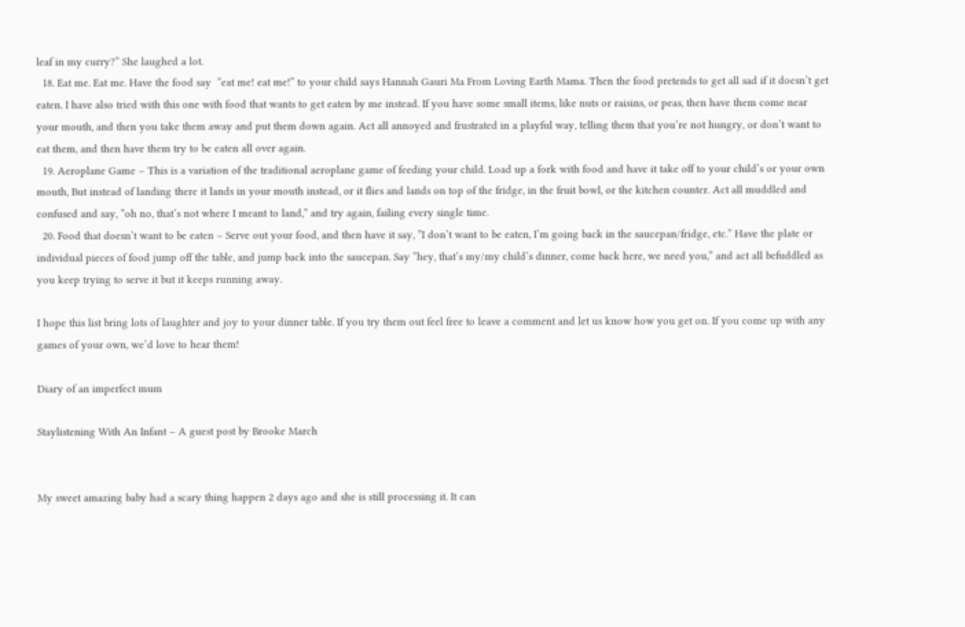leaf in my curry?” She laughed a lot.
  18. Eat me. Eat me. Have the food say  ”eat me! eat me!” to your child says Hannah Gauri Ma From Loving Earth Mama. Then the food pretends to get all sad if it doesn’t get eaten. I have also tried with this one with food that wants to get eaten by me instead. If you have some small items, like nuts or raisins, or peas, then have them come near your mouth, and then you take them away and put them down again. Act all annoyed and frustrated in a playful way, telling them that you’re not hungry, or don’t want to eat them, and then have them try to be eaten all over again.
  19. Aeroplane Game – This is a variation of the traditional aeroplane game of feeding your child. Load up a fork with food and have it take off to your child’s or your own mouth, But instead of landing there it lands in your mouth instead, or it flies and lands on top of the fridge, in the fruit bowl, or the kitchen counter. Act all muddled and confused and say, ”oh no, that’s not where I meant to land,” and try again, failing every single time.
  20. Food that doesn’t want to be eaten – Serve out your food, and then have it say, ”I don’t want to be eaten, I’m going back in the saucepan/fridge, etc.” Have the plate or individual pieces of food jump off the table, and jump back into the saucepan. Say ”hey, that’s my/my child’s dinner, come back here, we need you,” and act all befuddled as you keep trying to serve it but it keeps running away.

I hope this list bring lots of laughter and joy to your dinner table. If you try them out feel free to leave a comment and let us know how you get on. If you come up with any games of your own, we’d love to hear them!

Diary of an imperfect mum

Staylistening With An Infant – A guest post by Brooke March


My sweet amazing baby had a scary thing happen 2 days ago and she is still processing it. It can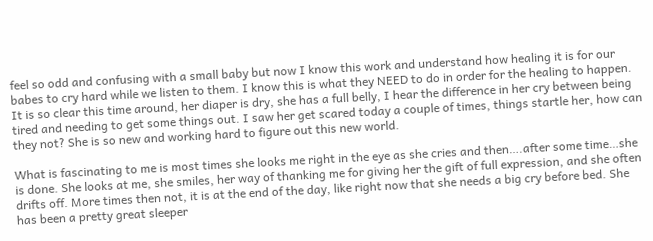feel so odd and confusing with a small baby but now I know this work and understand how healing it is for our babes to cry hard while we listen to them. I know this is what they NEED to do in order for the healing to happen. It is so clear this time around, her diaper is dry, she has a full belly, I hear the difference in her cry between being tired and needing to get some things out. I saw her get scared today a couple of times, things startle her, how can they not? She is so new and working hard to figure out this new world.

What is fascinating to me is most times she looks me right in the eye as she cries and then….after some time…she is done. She looks at me, she smiles, her way of thanking me for giving her the gift of full expression, and she often drifts off. More times then not, it is at the end of the day, like right now that she needs a big cry before bed. She has been a pretty great sleeper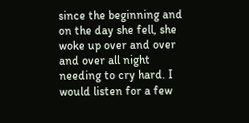since the beginning and on the day she fell, she woke up over and over and over all night needing to cry hard. I would listen for a few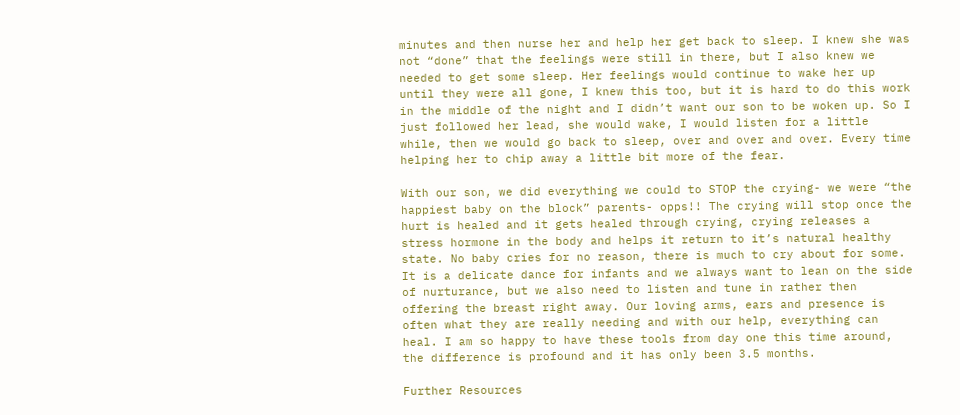minutes and then nurse her and help her get back to sleep. I knew she was not “done” that the feelings were still in there, but I also knew we needed to get some sleep. Her feelings would continue to wake her up until they were all gone, I knew this too, but it is hard to do this work in the middle of the night and I didn’t want our son to be woken up. So I just followed her lead, she would wake, I would listen for a little while, then we would go back to sleep, over and over and over. Every time helping her to chip away a little bit more of the fear.

With our son, we did everything we could to STOP the crying- we were “the happiest baby on the block” parents- opps!! The crying will stop once the hurt is healed and it gets healed through crying, crying releases a stress hormone in the body and helps it return to it’s natural healthy state. No baby cries for no reason, there is much to cry about for some. It is a delicate dance for infants and we always want to lean on the side of nurturance, but we also need to listen and tune in rather then offering the breast right away. Our loving arms, ears and presence is often what they are really needing and with our help, everything can heal. I am so happy to have these tools from day one this time around, the difference is profound and it has only been 3.5 months.

Further Resources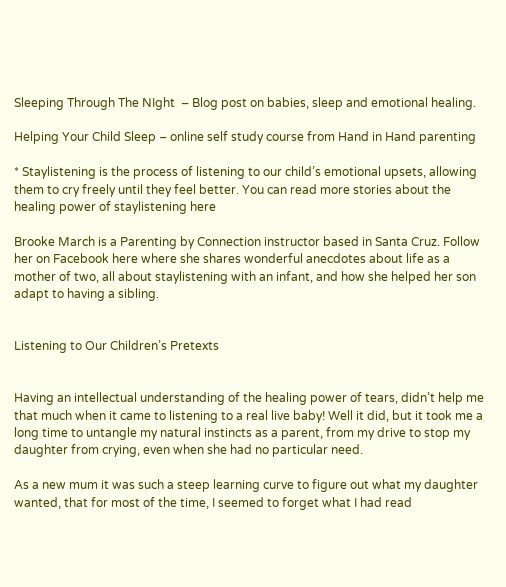Sleeping Through The NIght  – Blog post on babies, sleep and emotional healing.

Helping Your Child Sleep – online self study course from Hand in Hand parenting

* Staylistening is the process of listening to our child’s emotional upsets, allowing them to cry freely until they feel better. You can read more stories about the healing power of staylistening here

Brooke March is a Parenting by Connection instructor based in Santa Cruz. Follow her on Facebook here where she shares wonderful anecdotes about life as a mother of two, all about staylistening with an infant, and how she helped her son adapt to having a sibling.


Listening to Our Children’s Pretexts


Having an intellectual understanding of the healing power of tears, didn’t help me that much when it came to listening to a real live baby! Well it did, but it took me a long time to untangle my natural instincts as a parent, from my drive to stop my daughter from crying, even when she had no particular need.

As a new mum it was such a steep learning curve to figure out what my daughter wanted, that for most of the time, I seemed to forget what I had read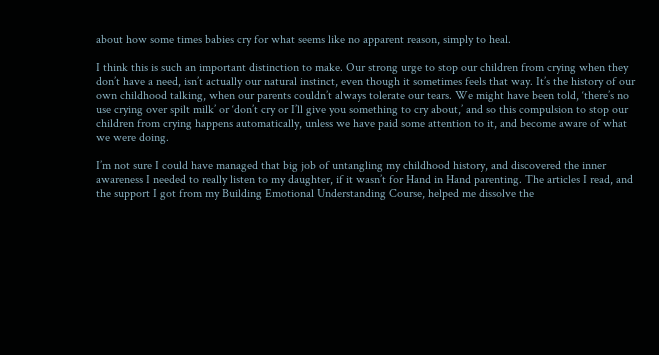about how some times babies cry for what seems like no apparent reason, simply to heal.

I think this is such an important distinction to make. Our strong urge to stop our children from crying when they don’t have a need, isn’t actually our natural instinct, even though it sometimes feels that way. It’s the history of our own childhood talking, when our parents couldn’t always tolerate our tears. We might have been told, ‘there’s no use crying over spilt milk’ or ‘don’t cry or I’ll give you something to cry about,’ and so this compulsion to stop our children from crying happens automatically, unless we have paid some attention to it, and become aware of what we were doing.

I’m not sure I could have managed that big job of untangling my childhood history, and discovered the inner awareness I needed to really listen to my daughter, if it wasn’t for Hand in Hand parenting. The articles I read, and the support I got from my Building Emotional Understanding Course, helped me dissolve the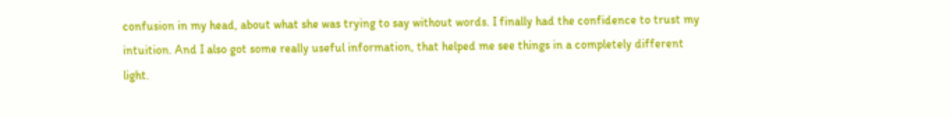confusion in my head, about what she was trying to say without words. I finally had the confidence to trust my intuition. And I also got some really useful information, that helped me see things in a completely different light.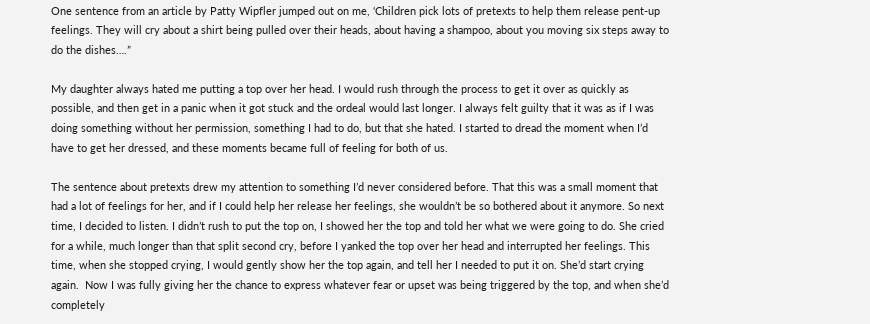One sentence from an article by Patty Wipfler jumped out on me, ‘Children pick lots of pretexts to help them release pent-up feelings. They will cry about a shirt being pulled over their heads, about having a shampoo, about you moving six steps away to do the dishes….”

My daughter always hated me putting a top over her head. I would rush through the process to get it over as quickly as possible, and then get in a panic when it got stuck and the ordeal would last longer. I always felt guilty that it was as if I was doing something without her permission, something I had to do, but that she hated. I started to dread the moment when I’d have to get her dressed, and these moments became full of feeling for both of us.

The sentence about pretexts drew my attention to something I’d never considered before. That this was a small moment that had a lot of feelings for her, and if I could help her release her feelings, she wouldn’t be so bothered about it anymore. So next time, I decided to listen. I didn’t rush to put the top on, I showed her the top and told her what we were going to do. She cried for a while, much longer than that split second cry, before I yanked the top over her head and interrupted her feelings. This time, when she stopped crying, I would gently show her the top again, and tell her I needed to put it on. She’d start crying again.  Now I was fully giving her the chance to express whatever fear or upset was being triggered by the top, and when she’d completely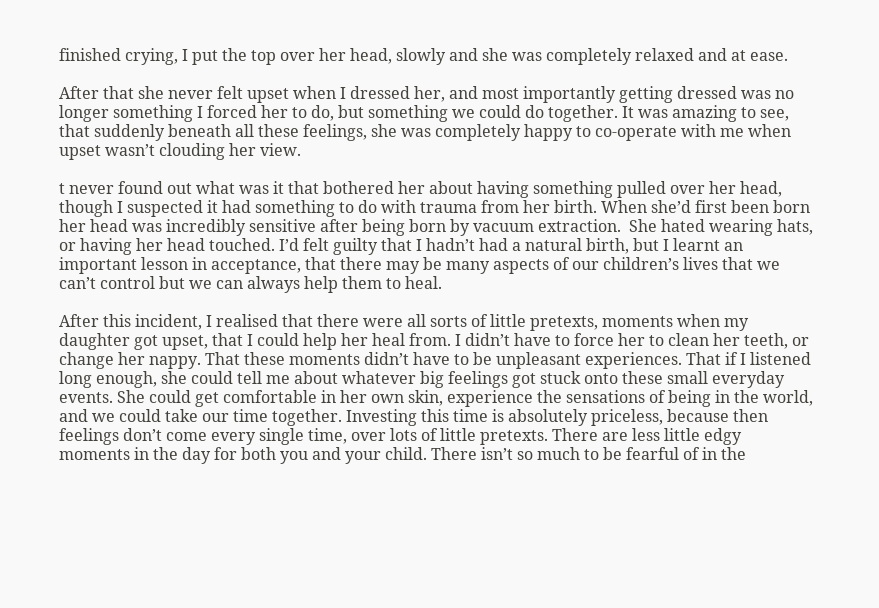finished crying, I put the top over her head, slowly and she was completely relaxed and at ease.

After that she never felt upset when I dressed her, and most importantly getting dressed was no longer something I forced her to do, but something we could do together. It was amazing to see, that suddenly beneath all these feelings, she was completely happy to co-operate with me when upset wasn’t clouding her view.

t never found out what was it that bothered her about having something pulled over her head, though I suspected it had something to do with trauma from her birth. When she’d first been born her head was incredibly sensitive after being born by vacuum extraction.  She hated wearing hats, or having her head touched. I’d felt guilty that I hadn’t had a natural birth, but I learnt an important lesson in acceptance, that there may be many aspects of our children’s lives that we can’t control but we can always help them to heal.

After this incident, I realised that there were all sorts of little pretexts, moments when my daughter got upset, that I could help her heal from. I didn’t have to force her to clean her teeth, or change her nappy. That these moments didn’t have to be unpleasant experiences. That if I listened long enough, she could tell me about whatever big feelings got stuck onto these small everyday events. She could get comfortable in her own skin, experience the sensations of being in the world, and we could take our time together. Investing this time is absolutely priceless, because then feelings don’t come every single time, over lots of little pretexts. There are less little edgy moments in the day for both you and your child. There isn’t so much to be fearful of in the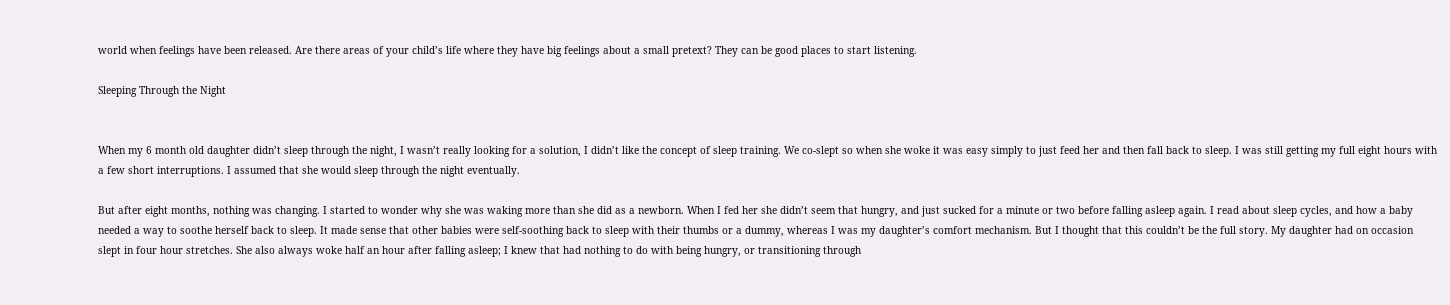world when feelings have been released. Are there areas of your child’s life where they have big feelings about a small pretext? They can be good places to start listening.

Sleeping Through the Night


When my 6 month old daughter didn’t sleep through the night, I wasn’t really looking for a solution, I didn’t like the concept of sleep training. We co-slept so when she woke it was easy simply to just feed her and then fall back to sleep. I was still getting my full eight hours with a few short interruptions. I assumed that she would sleep through the night eventually.

But after eight months, nothing was changing. I started to wonder why she was waking more than she did as a newborn. When I fed her she didn’t seem that hungry, and just sucked for a minute or two before falling asleep again. I read about sleep cycles, and how a baby needed a way to soothe herself back to sleep. It made sense that other babies were self-soothing back to sleep with their thumbs or a dummy, whereas I was my daughter’s comfort mechanism. But I thought that this couldn’t be the full story. My daughter had on occasion slept in four hour stretches. She also always woke half an hour after falling asleep; I knew that had nothing to do with being hungry, or transitioning through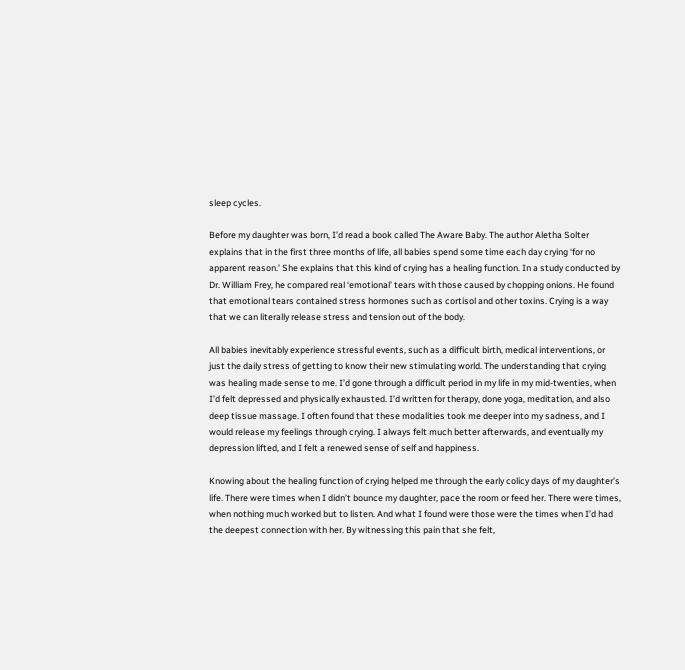sleep cycles.

Before my daughter was born, I’d read a book called The Aware Baby. The author Aletha Solter explains that in the first three months of life, all babies spend some time each day crying ‘for no apparent reason.’ She explains that this kind of crying has a healing function. In a study conducted by Dr. William Frey, he compared real ‘emotional’ tears with those caused by chopping onions. He found that emotional tears contained stress hormones such as cortisol and other toxins. Crying is a way that we can literally release stress and tension out of the body.

All babies inevitably experience stressful events, such as a difficult birth, medical interventions, or just the daily stress of getting to know their new stimulating world. The understanding that crying was healing made sense to me. I’d gone through a difficult period in my life in my mid-twenties, when I’d felt depressed and physically exhausted. I’d written for therapy, done yoga, meditation, and also deep tissue massage. I often found that these modalities took me deeper into my sadness, and I would release my feelings through crying. I always felt much better afterwards, and eventually my depression lifted, and I felt a renewed sense of self and happiness.

Knowing about the healing function of crying helped me through the early colicy days of my daughter’s life. There were times when I didn’t bounce my daughter, pace the room or feed her. There were times, when nothing much worked but to listen. And what I found were those were the times when I’d had the deepest connection with her. By witnessing this pain that she felt,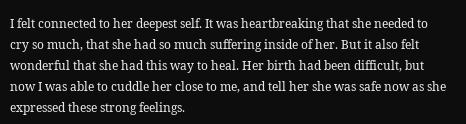I felt connected to her deepest self. It was heartbreaking that she needed to cry so much, that she had so much suffering inside of her. But it also felt wonderful that she had this way to heal. Her birth had been difficult, but now I was able to cuddle her close to me, and tell her she was safe now as she expressed these strong feelings.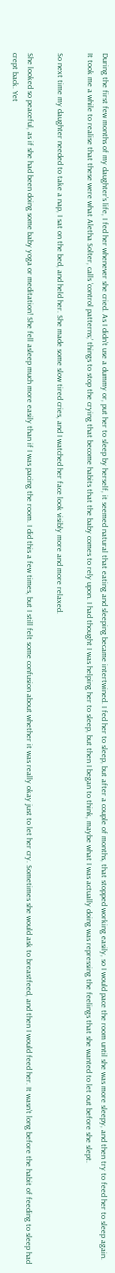During the first few months of my daughter’s life, I fed her whenever she cried. As I didn’t use a dummy or, put her to sleep by herself, it seemed natural that eating and sleeping became intertwined. I fed her to sleep, but after a couple of months, that stopped working easily, so I would pace the room until she was more sleepy, and then try to feed her to sleep again. It took me a while to realise that these were what Aletha Solter, calls ‘control patterns;’ things to stop the crying that become habits that the baby comes to rely upon. I had thought I was helping her to sleep, but then I began to think, maybe what I was actually doing was repressing the feelings that she wanted to let out before she slept.

So next time my daughter needed to take a nap, I sat on the bed, and held her. She made some slow tired cries, and I watched her face look visibly more and more relaxed.

She looked so peaceful, as if she had been doing some baby yoga or meditation! She fell asleep much more easily than if I was pacing the room. I did this a few times, but I still felt some confusion about whether it was really okay just to let her cry. Sometimes she would ask to breastfeed, and then I would feed her. It wasn’t long before the habit of feeding to sleep had crept back. Yet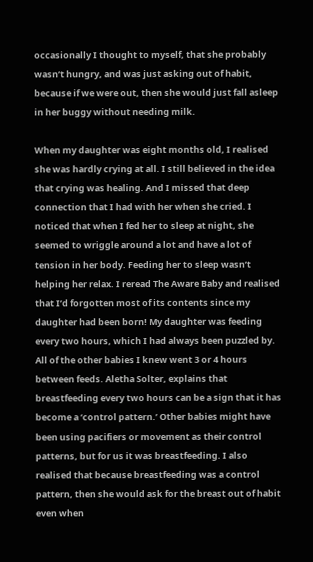occasionally I thought to myself, that she probably wasn’t hungry, and was just asking out of habit, because if we were out, then she would just fall asleep in her buggy without needing milk.

When my daughter was eight months old, I realised she was hardly crying at all. I still believed in the idea that crying was healing. And I missed that deep connection that I had with her when she cried. I noticed that when I fed her to sleep at night, she seemed to wriggle around a lot and have a lot of tension in her body. Feeding her to sleep wasn’t helping her relax. I reread The Aware Baby and realised that I’d forgotten most of its contents since my daughter had been born! My daughter was feeding every two hours, which I had always been puzzled by. All of the other babies I knew went 3 or 4 hours between feeds. Aletha Solter, explains that breastfeeding every two hours can be a sign that it has become a ‘control pattern.’ Other babies might have been using pacifiers or movement as their control patterns, but for us it was breastfeeding. I also realised that because breastfeeding was a control pattern, then she would ask for the breast out of habit even when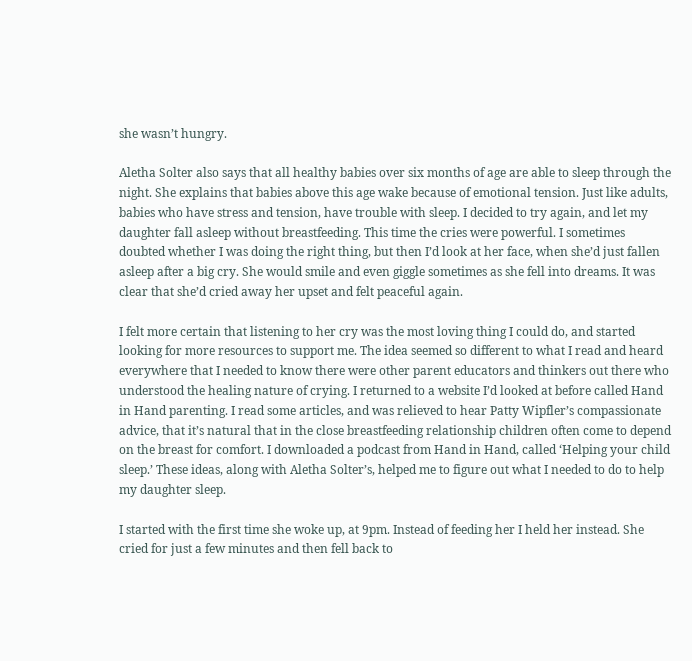she wasn’t hungry.

Aletha Solter also says that all healthy babies over six months of age are able to sleep through the night. She explains that babies above this age wake because of emotional tension. Just like adults, babies who have stress and tension, have trouble with sleep. I decided to try again, and let my daughter fall asleep without breastfeeding. This time the cries were powerful. I sometimes doubted whether I was doing the right thing, but then I’d look at her face, when she’d just fallen asleep after a big cry. She would smile and even giggle sometimes as she fell into dreams. It was clear that she’d cried away her upset and felt peaceful again.

I felt more certain that listening to her cry was the most loving thing I could do, and started looking for more resources to support me. The idea seemed so different to what I read and heard everywhere that I needed to know there were other parent educators and thinkers out there who understood the healing nature of crying. I returned to a website I’d looked at before called Hand in Hand parenting. I read some articles, and was relieved to hear Patty Wipfler’s compassionate advice, that it’s natural that in the close breastfeeding relationship children often come to depend on the breast for comfort. I downloaded a podcast from Hand in Hand, called ‘Helping your child sleep.’ These ideas, along with Aletha Solter’s, helped me to figure out what I needed to do to help my daughter sleep.

I started with the first time she woke up, at 9pm. Instead of feeding her I held her instead. She cried for just a few minutes and then fell back to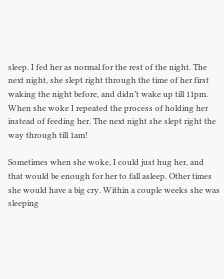sleep. I fed her as normal for the rest of the night. The next night, she slept right through the time of her first waking the night before, and didn’t wake up till 11pm. When she woke I repeated the process of holding her instead of feeding her. The next night she slept right the way through till 1am!

Sometimes when she woke, I could just hug her, and that would be enough for her to fall asleep. Other times she would have a big cry. Within a couple weeks she was sleeping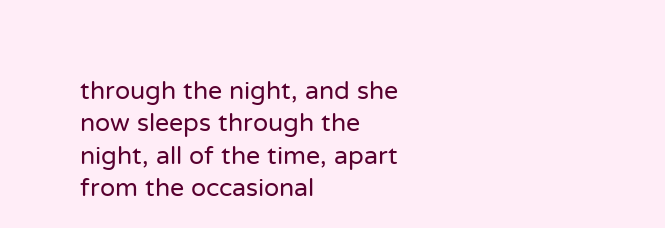through the night, and she now sleeps through the night, all of the time, apart from the occasional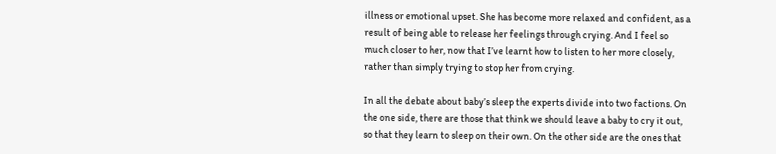illness or emotional upset. She has become more relaxed and confident, as a result of being able to release her feelings through crying. And I feel so much closer to her, now that I’ve learnt how to listen to her more closely, rather than simply trying to stop her from crying.

In all the debate about baby’s sleep the experts divide into two factions. On the one side, there are those that think we should leave a baby to cry it out, so that they learn to sleep on their own. On the other side are the ones that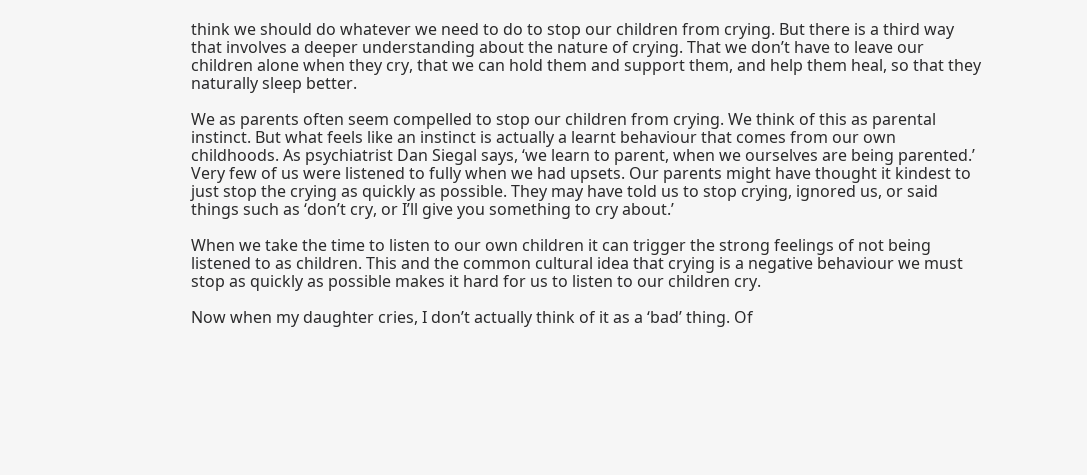think we should do whatever we need to do to stop our children from crying. But there is a third way that involves a deeper understanding about the nature of crying. That we don’t have to leave our children alone when they cry, that we can hold them and support them, and help them heal, so that they naturally sleep better.

We as parents often seem compelled to stop our children from crying. We think of this as parental instinct. But what feels like an instinct is actually a learnt behaviour that comes from our own childhoods. As psychiatrist Dan Siegal says, ‘we learn to parent, when we ourselves are being parented.’ Very few of us were listened to fully when we had upsets. Our parents might have thought it kindest to just stop the crying as quickly as possible. They may have told us to stop crying, ignored us, or said things such as ‘don’t cry, or I’ll give you something to cry about.’

When we take the time to listen to our own children it can trigger the strong feelings of not being listened to as children. This and the common cultural idea that crying is a negative behaviour we must stop as quickly as possible makes it hard for us to listen to our children cry.

Now when my daughter cries, I don’t actually think of it as a ‘bad’ thing. Of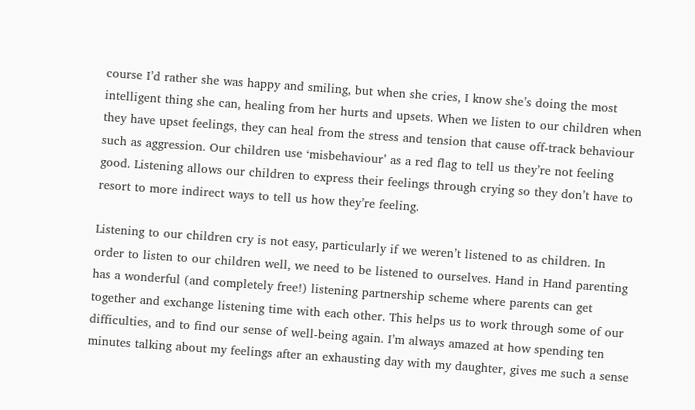course I’d rather she was happy and smiling, but when she cries, I know she’s doing the most intelligent thing she can, healing from her hurts and upsets. When we listen to our children when they have upset feelings, they can heal from the stress and tension that cause off-track behaviour such as aggression. Our children use ‘misbehaviour’ as a red flag to tell us they’re not feeling good. Listening allows our children to express their feelings through crying so they don’t have to resort to more indirect ways to tell us how they’re feeling.

Listening to our children cry is not easy, particularly if we weren’t listened to as children. In order to listen to our children well, we need to be listened to ourselves. Hand in Hand parenting has a wonderful (and completely free!) listening partnership scheme where parents can get together and exchange listening time with each other. This helps us to work through some of our difficulties, and to find our sense of well-being again. I’m always amazed at how spending ten minutes talking about my feelings after an exhausting day with my daughter, gives me such a sense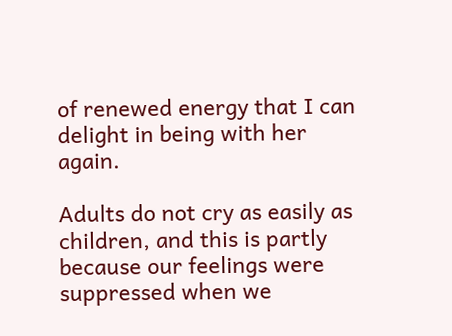of renewed energy that I can delight in being with her again.

Adults do not cry as easily as children, and this is partly because our feelings were suppressed when we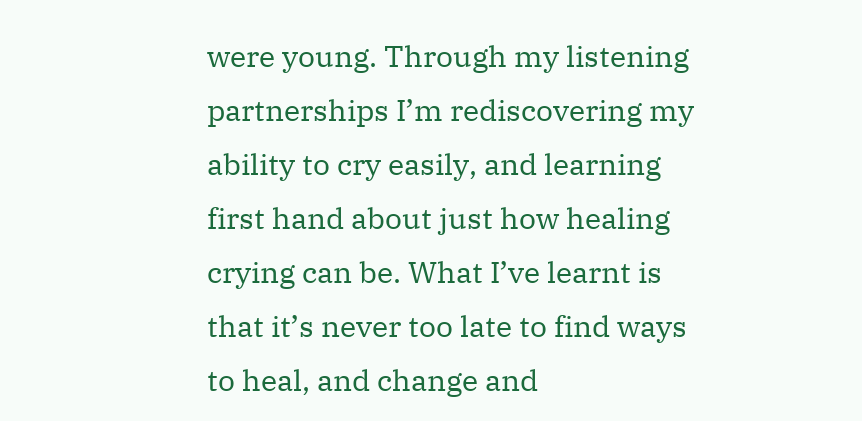were young. Through my listening partnerships I’m rediscovering my ability to cry easily, and learning first hand about just how healing crying can be. What I’ve learnt is that it’s never too late to find ways to heal, and change and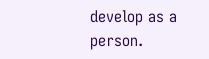develop as a person.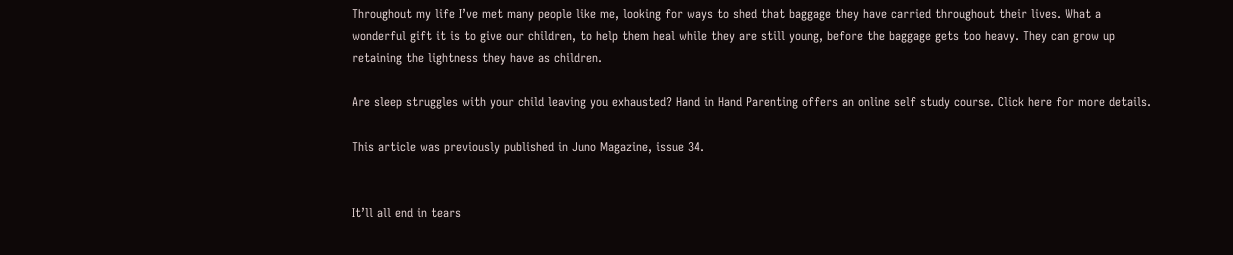Throughout my life I’ve met many people like me, looking for ways to shed that baggage they have carried throughout their lives. What a wonderful gift it is to give our children, to help them heal while they are still young, before the baggage gets too heavy. They can grow up retaining the lightness they have as children.

Are sleep struggles with your child leaving you exhausted? Hand in Hand Parenting offers an online self study course. Click here for more details.

This article was previously published in Juno Magazine, issue 34.


It’ll all end in tears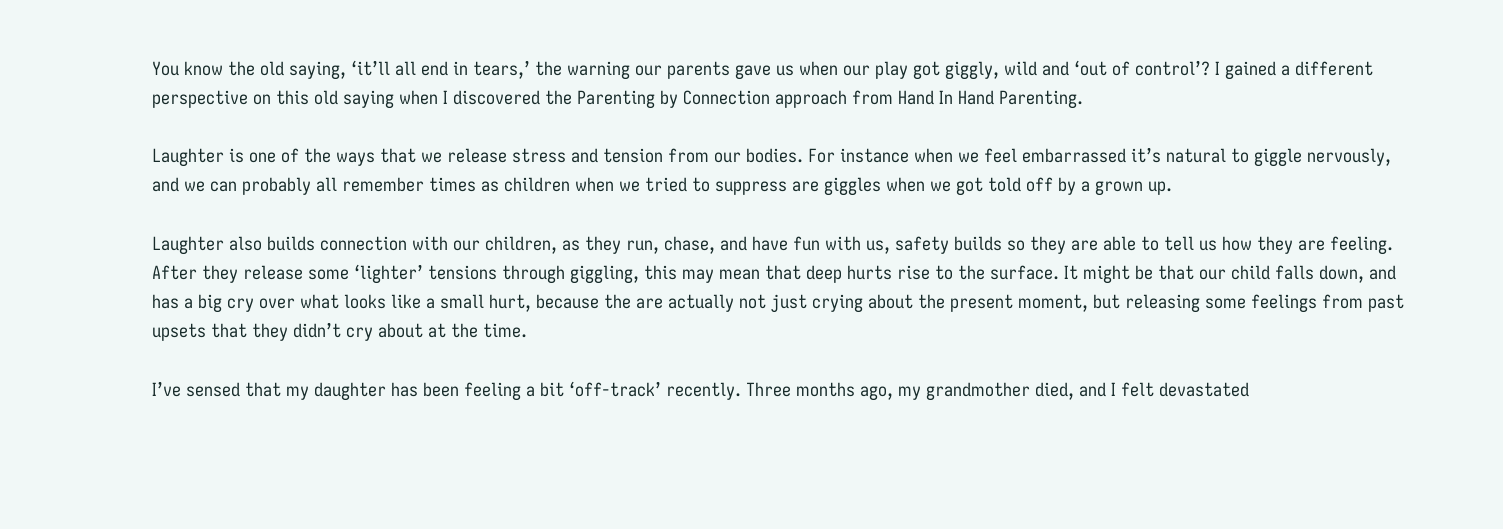You know the old saying, ‘it’ll all end in tears,’ the warning our parents gave us when our play got giggly, wild and ‘out of control’? I gained a different perspective on this old saying when I discovered the Parenting by Connection approach from Hand In Hand Parenting.

Laughter is one of the ways that we release stress and tension from our bodies. For instance when we feel embarrassed it’s natural to giggle nervously, and we can probably all remember times as children when we tried to suppress are giggles when we got told off by a grown up.

Laughter also builds connection with our children, as they run, chase, and have fun with us, safety builds so they are able to tell us how they are feeling. After they release some ‘lighter’ tensions through giggling, this may mean that deep hurts rise to the surface. It might be that our child falls down, and has a big cry over what looks like a small hurt, because the are actually not just crying about the present moment, but releasing some feelings from past upsets that they didn’t cry about at the time.

I’ve sensed that my daughter has been feeling a bit ‘off-track’ recently. Three months ago, my grandmother died, and I felt devastated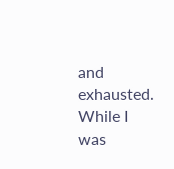and exhausted. While I was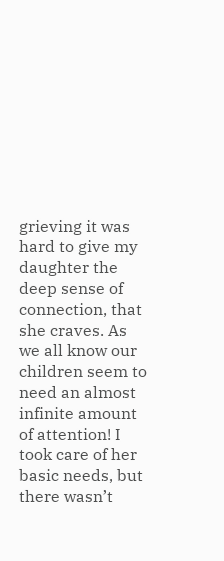grieving it was hard to give my daughter the deep sense of connection, that she craves. As we all know our children seem to need an almost infinite amount of attention! I took care of her basic needs, but there wasn’t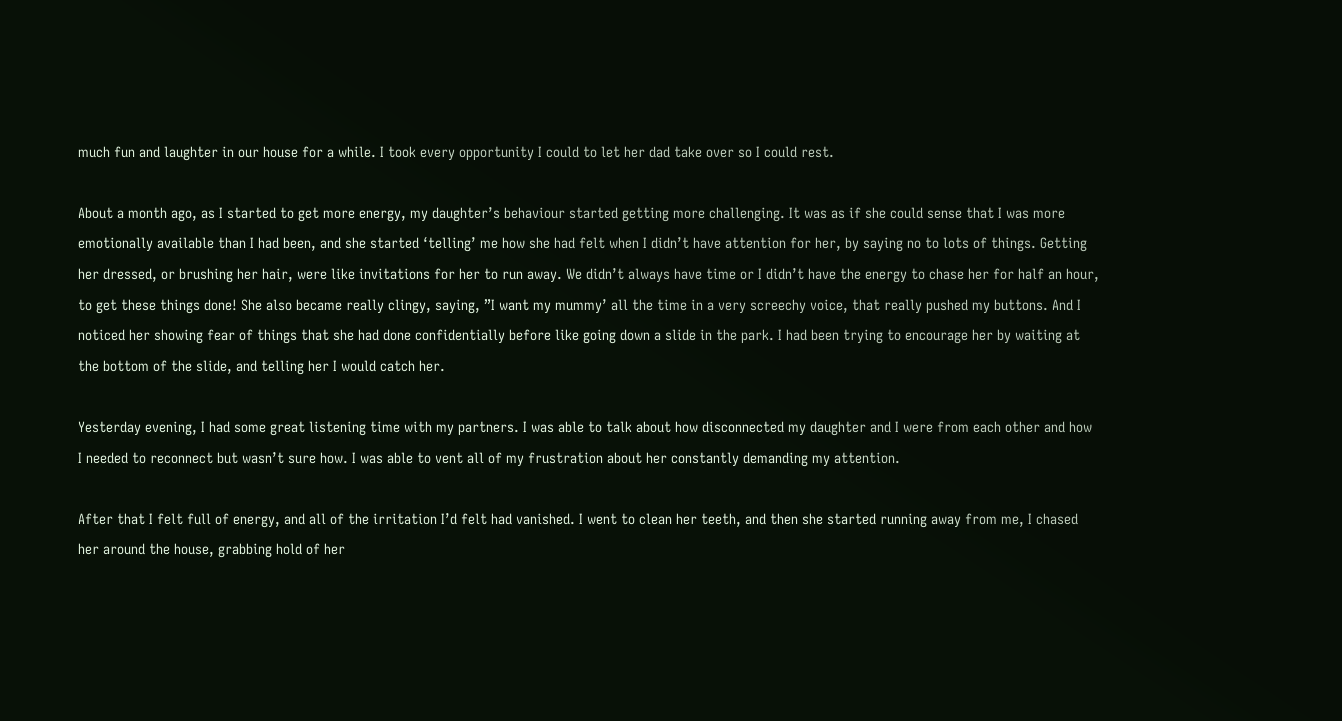much fun and laughter in our house for a while. I took every opportunity I could to let her dad take over so I could rest.

About a month ago, as I started to get more energy, my daughter’s behaviour started getting more challenging. It was as if she could sense that I was more emotionally available than I had been, and she started ‘telling’ me how she had felt when I didn’t have attention for her, by saying no to lots of things. Getting her dressed, or brushing her hair, were like invitations for her to run away. We didn’t always have time or I didn’t have the energy to chase her for half an hour, to get these things done! She also became really clingy, saying, ”I want my mummy’ all the time in a very screechy voice, that really pushed my buttons. And I noticed her showing fear of things that she had done confidentially before like going down a slide in the park. I had been trying to encourage her by waiting at the bottom of the slide, and telling her I would catch her.

Yesterday evening, I had some great listening time with my partners. I was able to talk about how disconnected my daughter and I were from each other and how I needed to reconnect but wasn’t sure how. I was able to vent all of my frustration about her constantly demanding my attention.

After that I felt full of energy, and all of the irritation I’d felt had vanished. I went to clean her teeth, and then she started running away from me, I chased her around the house, grabbing hold of her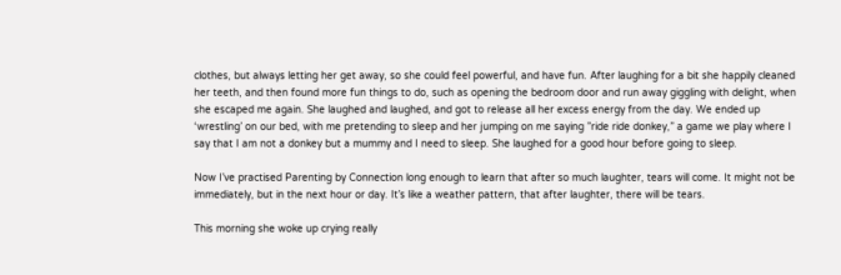clothes, but always letting her get away, so she could feel powerful, and have fun. After laughing for a bit she happily cleaned her teeth, and then found more fun things to do, such as opening the bedroom door and run away giggling with delight, when she escaped me again. She laughed and laughed, and got to release all her excess energy from the day. We ended up ‘wrestling’ on our bed, with me pretending to sleep and her jumping on me saying ”ride ride donkey,” a game we play where I say that I am not a donkey but a mummy and I need to sleep. She laughed for a good hour before going to sleep.

Now I’ve practised Parenting by Connection long enough to learn that after so much laughter, tears will come. It might not be immediately, but in the next hour or day. It’s like a weather pattern, that after laughter, there will be tears.

This morning she woke up crying really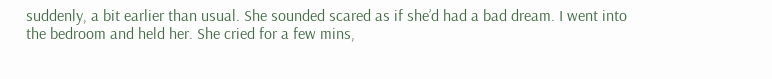suddenly, a bit earlier than usual. She sounded scared as if she’d had a bad dream. I went into the bedroom and held her. She cried for a few mins,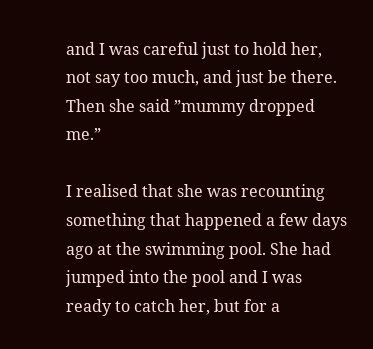and I was careful just to hold her, not say too much, and just be there. Then she said ”mummy dropped me.”

I realised that she was recounting something that happened a few days ago at the swimming pool. She had jumped into the pool and I was ready to catch her, but for a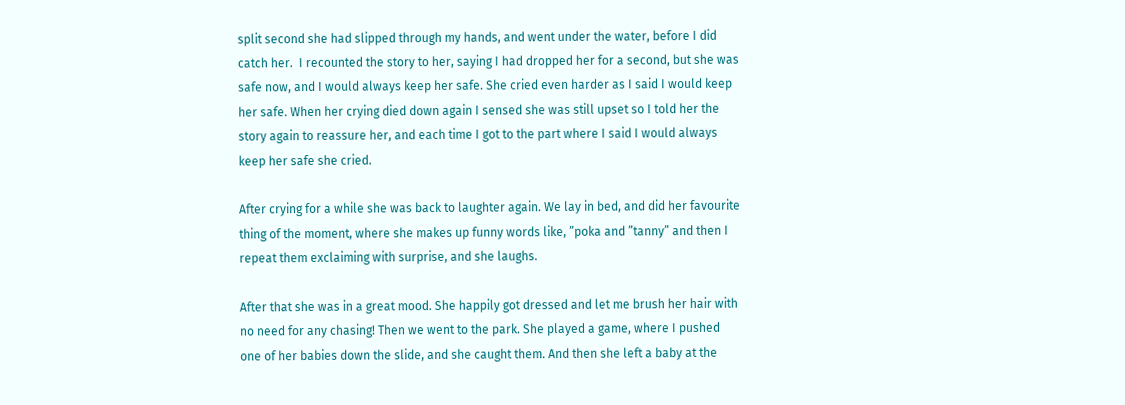split second she had slipped through my hands, and went under the water, before I did catch her.  I recounted the story to her, saying I had dropped her for a second, but she was safe now, and I would always keep her safe. She cried even harder as I said I would keep her safe. When her crying died down again I sensed she was still upset so I told her the story again to reassure her, and each time I got to the part where I said I would always keep her safe she cried.

After crying for a while she was back to laughter again. We lay in bed, and did her favourite thing of the moment, where she makes up funny words like, ”poka and ”tanny” and then I repeat them exclaiming with surprise, and she laughs.

After that she was in a great mood. She happily got dressed and let me brush her hair with no need for any chasing! Then we went to the park. She played a game, where I pushed one of her babies down the slide, and she caught them. And then she left a baby at the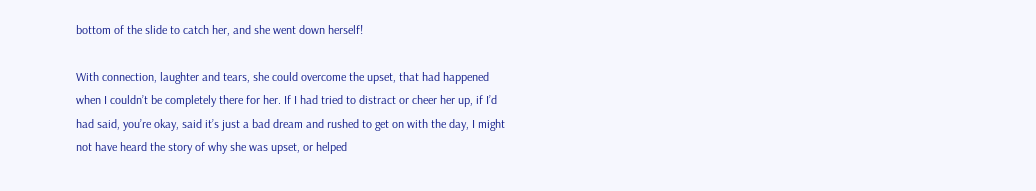bottom of the slide to catch her, and she went down herself!

With connection, laughter and tears, she could overcome the upset, that had happened when I couldn’t be completely there for her. If I had tried to distract or cheer her up, if I’d had said, you’re okay, said it’s just a bad dream and rushed to get on with the day, I might not have heard the story of why she was upset, or helped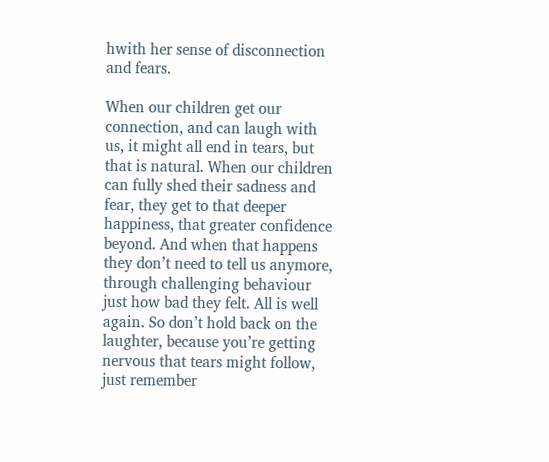hwith her sense of disconnection and fears.

When our children get our connection, and can laugh with us, it might all end in tears, but that is natural. When our children can fully shed their sadness and fear, they get to that deeper happiness, that greater confidence beyond. And when that happens they don’t need to tell us anymore, through challenging behaviour just how bad they felt. All is well again. So don’t hold back on the laughter, because you’re getting nervous that tears might follow, just remember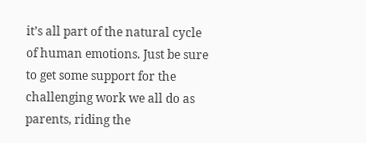it’s all part of the natural cycle of human emotions. Just be sure to get some support for the challenging work we all do as parents, riding the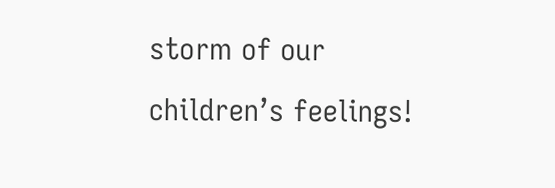storm of our children’s feelings!